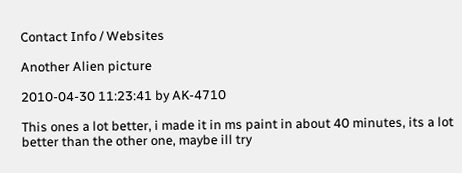Contact Info / Websites

Another Alien picture

2010-04-30 11:23:41 by AK-4710

This ones a lot better, i made it in ms paint in about 40 minutes, its a lot better than the other one, maybe ill try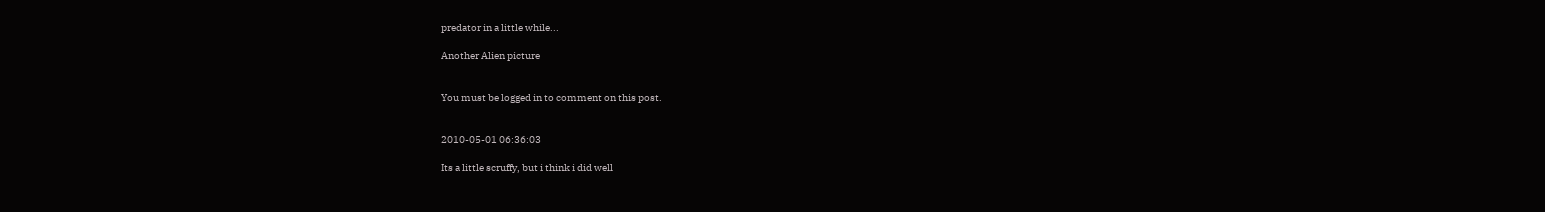predator in a little while...

Another Alien picture


You must be logged in to comment on this post.


2010-05-01 06:36:03

Its a little scruffy, but i think i did well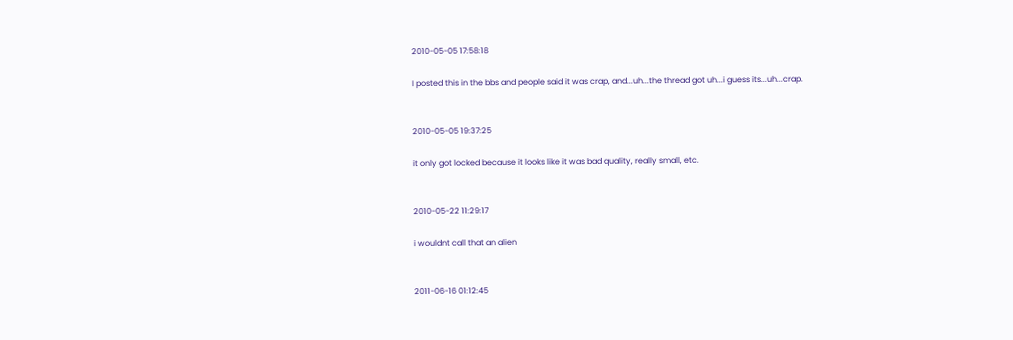2010-05-05 17:58:18

I posted this in the bbs and people said it was crap, and...uh...the thread got uh...i guess its...uh...crap.


2010-05-05 19:37:25

it only got locked because it looks like it was bad quality, really small, etc.


2010-05-22 11:29:17

i wouldnt call that an alien


2011-06-16 01:12:45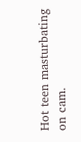Hot teen masturbating on cam.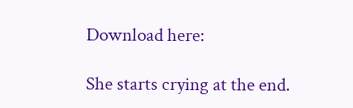Download here:

She starts crying at the end.